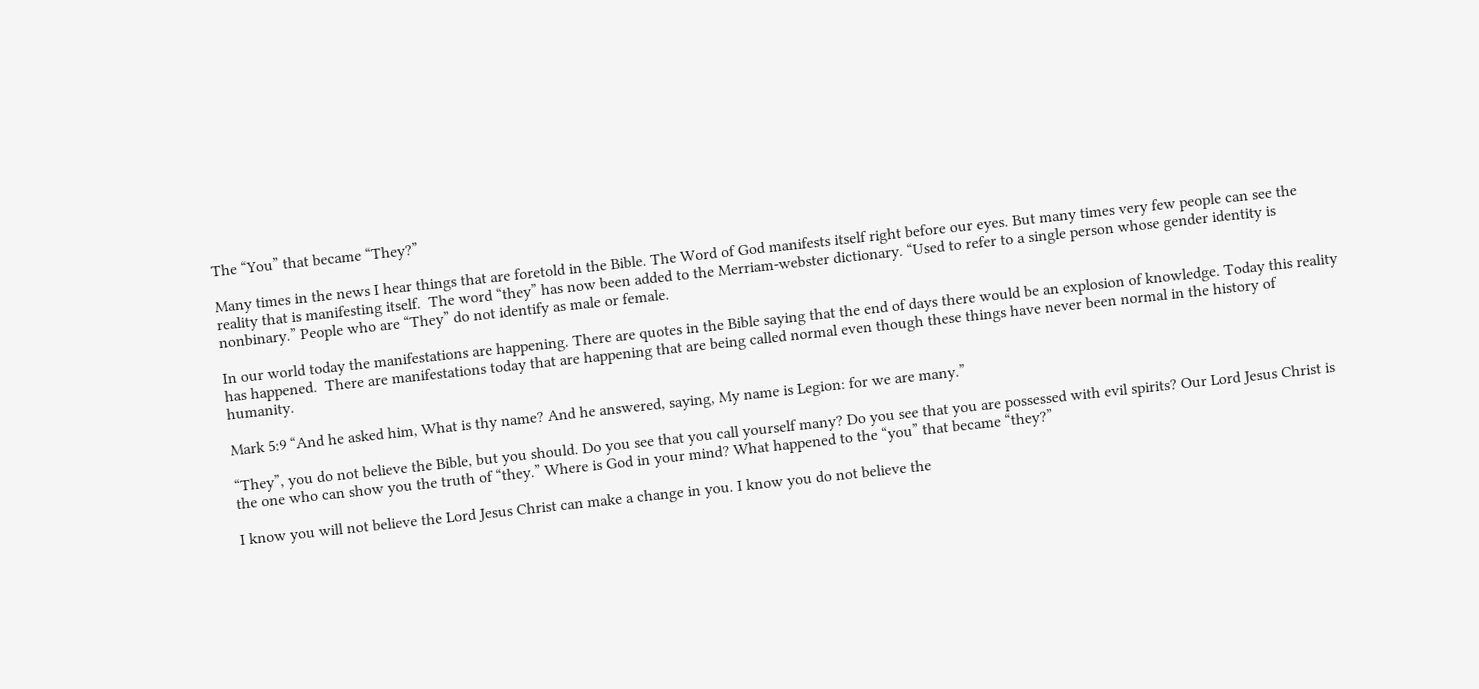The “You” that became “They?”

Many times in the news I hear things that are foretold in the Bible. The Word of God manifests itself right before our eyes. But many times very few people can see the reality that is manifesting itself.  The word “they” has now been added to the Merriam-webster dictionary. “Used to refer to a single person whose gender identity is nonbinary.” People who are “They” do not identify as male or female.

In our world today the manifestations are happening. There are quotes in the Bible saying that the end of days there would be an explosion of knowledge. Today this reality has happened.  There are manifestations today that are happening that are being called normal even though these things have never been normal in the history of humanity.

Mark 5:9 “And he asked him, What is thy name? And he answered, saying, My name is Legion: for we are many.”

“They”, you do not believe the Bible, but you should. Do you see that you call yourself many? Do you see that you are possessed with evil spirits? Our Lord Jesus Christ is the one who can show you the truth of “they.” Where is God in your mind? What happened to the “you” that became “they?”

I know you will not believe the Lord Jesus Christ can make a change in you. I know you do not believe the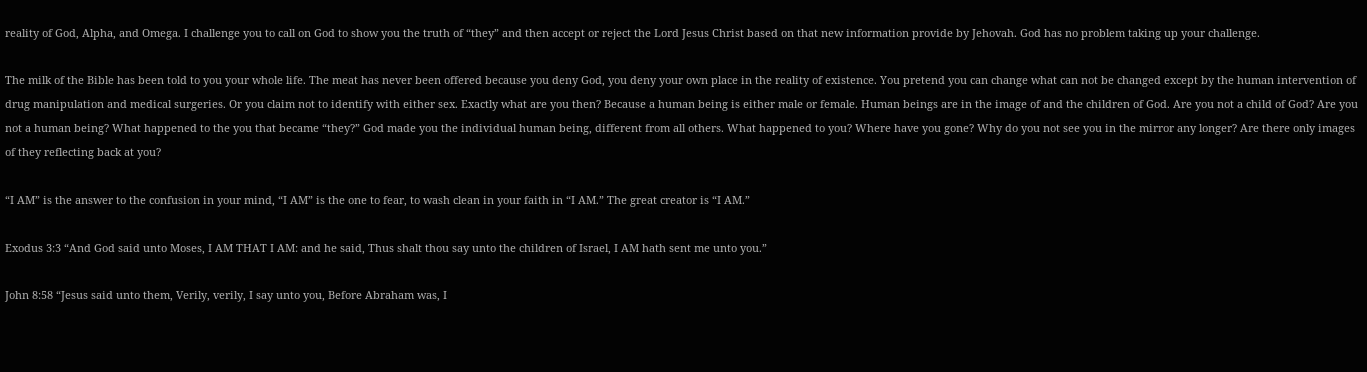reality of God, Alpha, and Omega. I challenge you to call on God to show you the truth of “they” and then accept or reject the Lord Jesus Christ based on that new information provide by Jehovah. God has no problem taking up your challenge.

The milk of the Bible has been told to you your whole life. The meat has never been offered because you deny God, you deny your own place in the reality of existence. You pretend you can change what can not be changed except by the human intervention of drug manipulation and medical surgeries. Or you claim not to identify with either sex. Exactly what are you then? Because a human being is either male or female. Human beings are in the image of and the children of God. Are you not a child of God? Are you not a human being? What happened to the you that became “they?” God made you the individual human being, different from all others. What happened to you? Where have you gone? Why do you not see you in the mirror any longer? Are there only images of they reflecting back at you?

“I AM” is the answer to the confusion in your mind, “I AM” is the one to fear, to wash clean in your faith in “I AM.” The great creator is “I AM.”

Exodus 3:3 “And God said unto Moses, I AM THAT I AM: and he said, Thus shalt thou say unto the children of Israel, I AM hath sent me unto you.”

John 8:58 “Jesus said unto them, Verily, verily, I say unto you, Before Abraham was, I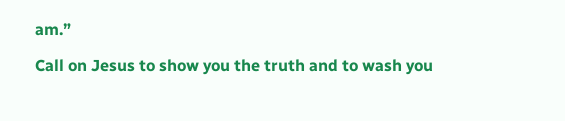am.”

Call on Jesus to show you the truth and to wash you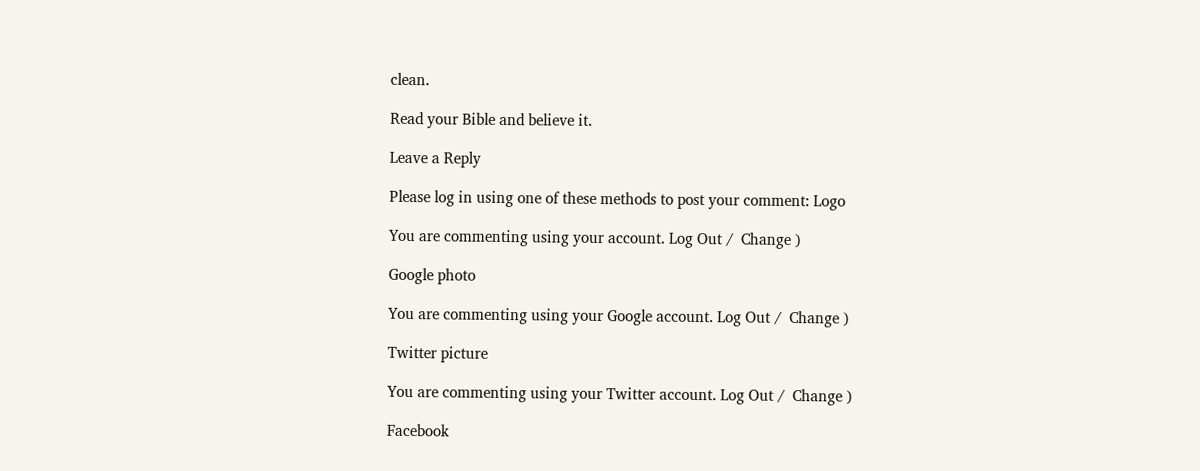clean.

Read your Bible and believe it.

Leave a Reply

Please log in using one of these methods to post your comment: Logo

You are commenting using your account. Log Out /  Change )

Google photo

You are commenting using your Google account. Log Out /  Change )

Twitter picture

You are commenting using your Twitter account. Log Out /  Change )

Facebook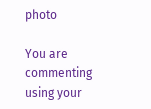photo

You are commenting using your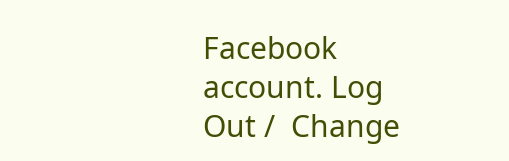Facebook account. Log Out /  Change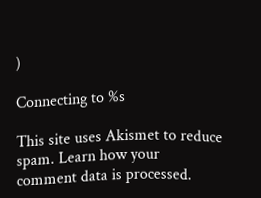)

Connecting to %s

This site uses Akismet to reduce spam. Learn how your comment data is processed.